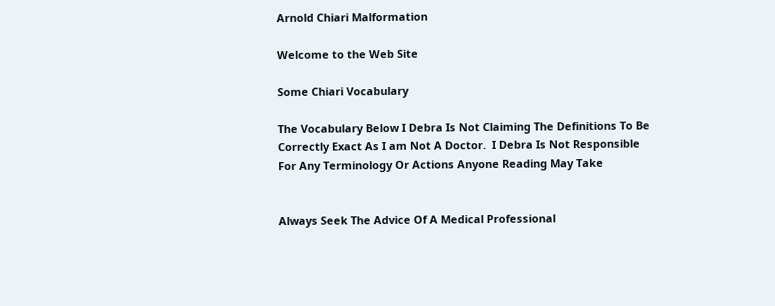Arnold Chiari Malformation

Welcome to the Web Site

Some Chiari Vocabulary

The Vocabulary Below I Debra Is Not Claiming The Definitions To Be
Correctly Exact As I am Not A Doctor.  I Debra Is Not Responsible
For Any Terminology Or Actions Anyone Reading May Take


Always Seek The Advice Of A Medical Professional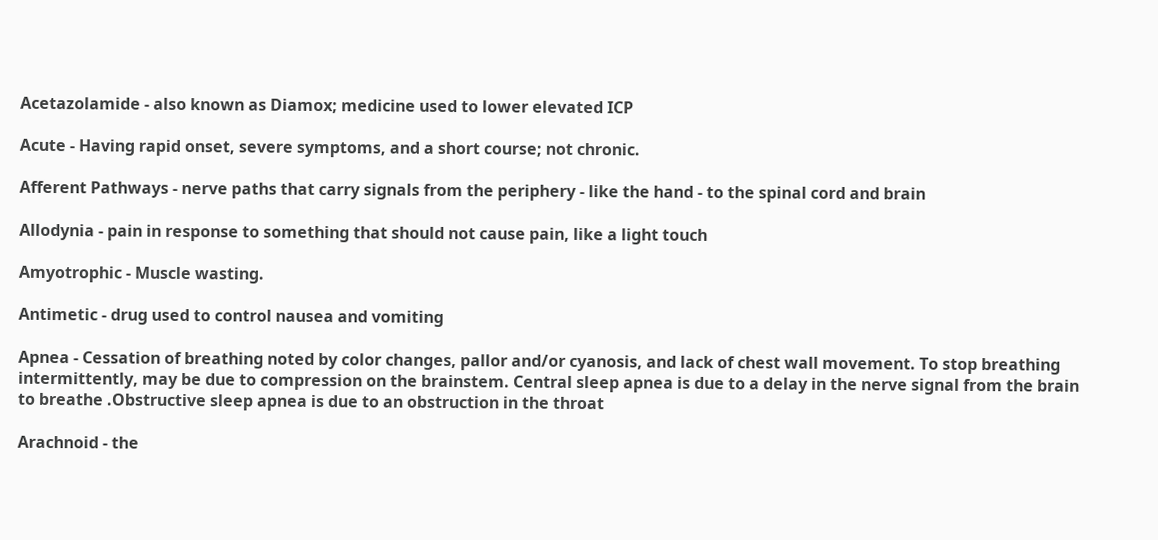Acetazolamide - also known as Diamox; medicine used to lower elevated ICP

Acute - Having rapid onset, severe symptoms, and a short course; not chronic.

Afferent Pathways - nerve paths that carry signals from the periphery - like the hand - to the spinal cord and brain

Allodynia - pain in response to something that should not cause pain, like a light touch

Amyotrophic - Muscle wasting.

Antimetic - drug used to control nausea and vomiting

Apnea - Cessation of breathing noted by color changes, pallor and/or cyanosis, and lack of chest wall movement. To stop breathing intermittently, may be due to compression on the brainstem. Central sleep apnea is due to a delay in the nerve signal from the brain to breathe .Obstructive sleep apnea is due to an obstruction in the throat

Arachnoid - the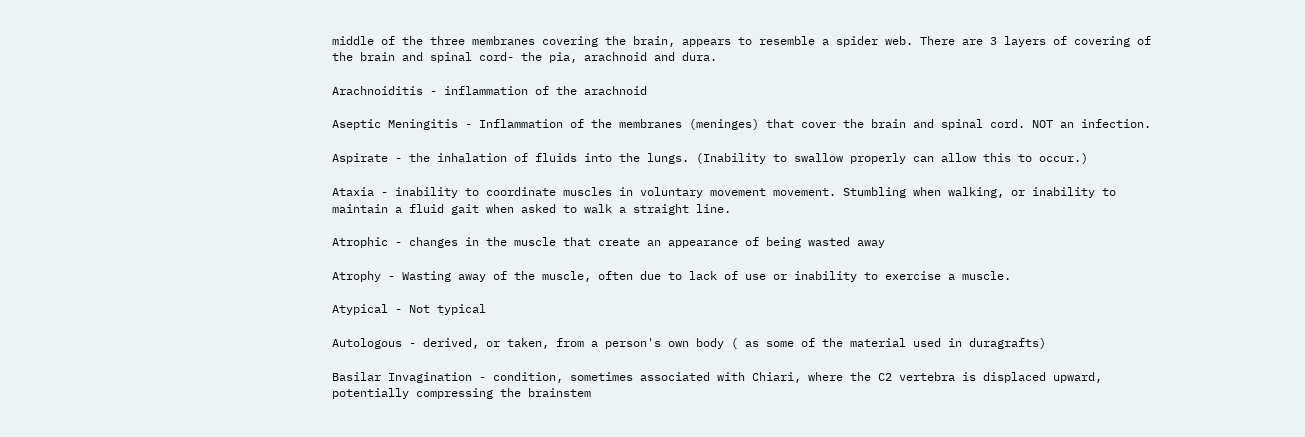middle of the three membranes covering the brain, appears to resemble a spider web. There are 3 layers of covering of the brain and spinal cord- the pia, arachnoid and dura.

Arachnoiditis - inflammation of the arachnoid

Aseptic Meningitis - Inflammation of the membranes (meninges) that cover the brain and spinal cord. NOT an infection.

Aspirate - the inhalation of fluids into the lungs. (Inability to swallow properly can allow this to occur.)

Ataxia - inability to coordinate muscles in voluntary movement movement. Stumbling when walking, or inability to maintain a fluid gait when asked to walk a straight line.

Atrophic - changes in the muscle that create an appearance of being wasted away

Atrophy - Wasting away of the muscle, often due to lack of use or inability to exercise a muscle.

Atypical - Not typical

Autologous - derived, or taken, from a person's own body ( as some of the material used in duragrafts)

Basilar Invagination - condition, sometimes associated with Chiari, where the C2 vertebra is displaced upward, potentially compressing the brainstem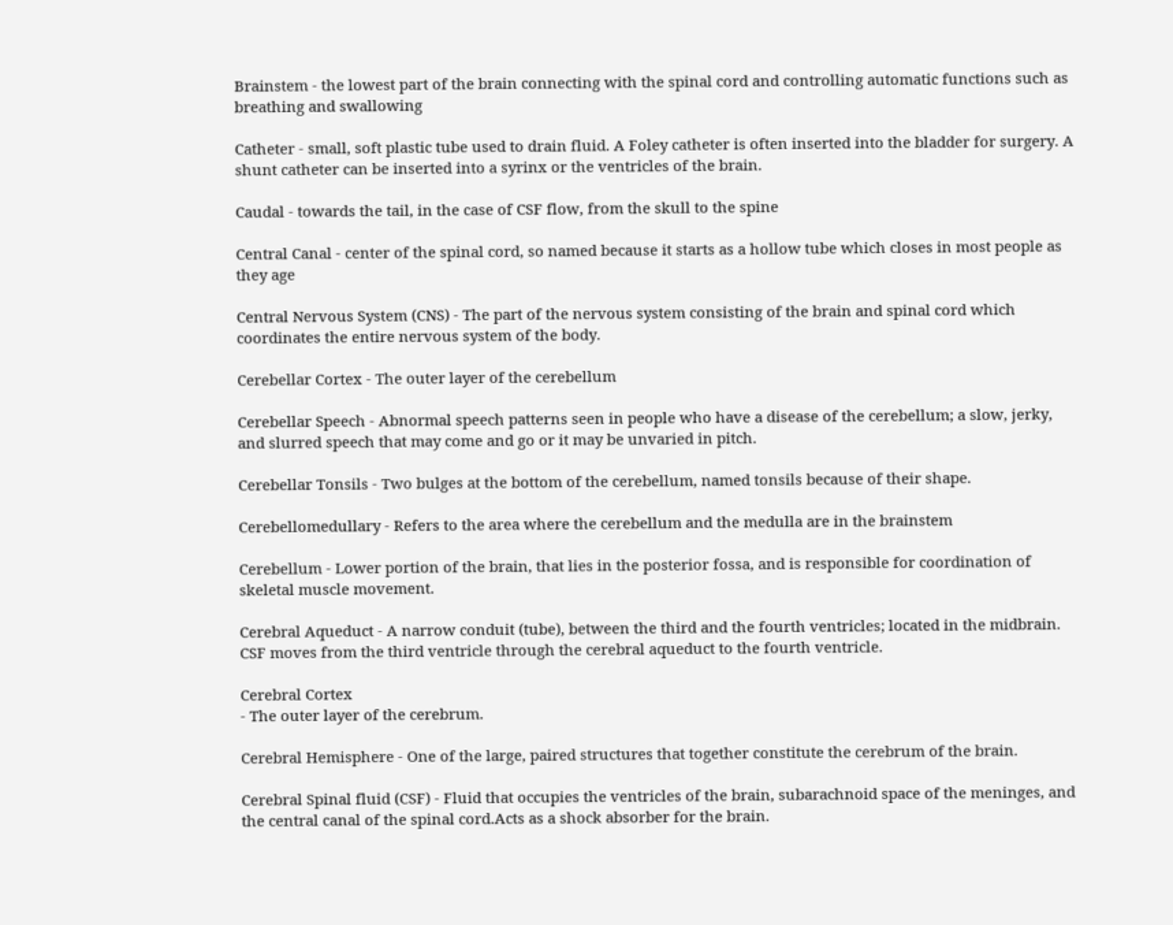Brainstem - the lowest part of the brain connecting with the spinal cord and controlling automatic functions such as breathing and swallowing

Catheter - small, soft plastic tube used to drain fluid. A Foley catheter is often inserted into the bladder for surgery. A shunt catheter can be inserted into a syrinx or the ventricles of the brain.

Caudal - towards the tail, in the case of CSF flow, from the skull to the spine

Central Canal - center of the spinal cord, so named because it starts as a hollow tube which closes in most people as they age

Central Nervous System (CNS) - The part of the nervous system consisting of the brain and spinal cord which coordinates the entire nervous system of the body.

Cerebellar Cortex - The outer layer of the cerebellum

Cerebellar Speech - Abnormal speech patterns seen in people who have a disease of the cerebellum; a slow, jerky, and slurred speech that may come and go or it may be unvaried in pitch.

Cerebellar Tonsils - Two bulges at the bottom of the cerebellum, named tonsils because of their shape.

Cerebellomedullary - Refers to the area where the cerebellum and the medulla are in the brainstem

Cerebellum - Lower portion of the brain, that lies in the posterior fossa, and is responsible for coordination of skeletal muscle movement.

Cerebral Aqueduct - A narrow conduit (tube), between the third and the fourth ventricles; located in the midbrain. CSF moves from the third ventricle through the cerebral aqueduct to the fourth ventricle.

Cerebral Cortex
- The outer layer of the cerebrum.

Cerebral Hemisphere - One of the large, paired structures that together constitute the cerebrum of the brain.

Cerebral Spinal fluid (CSF) - Fluid that occupies the ventricles of the brain, subarachnoid space of the meninges, and the central canal of the spinal cord.Acts as a shock absorber for the brain.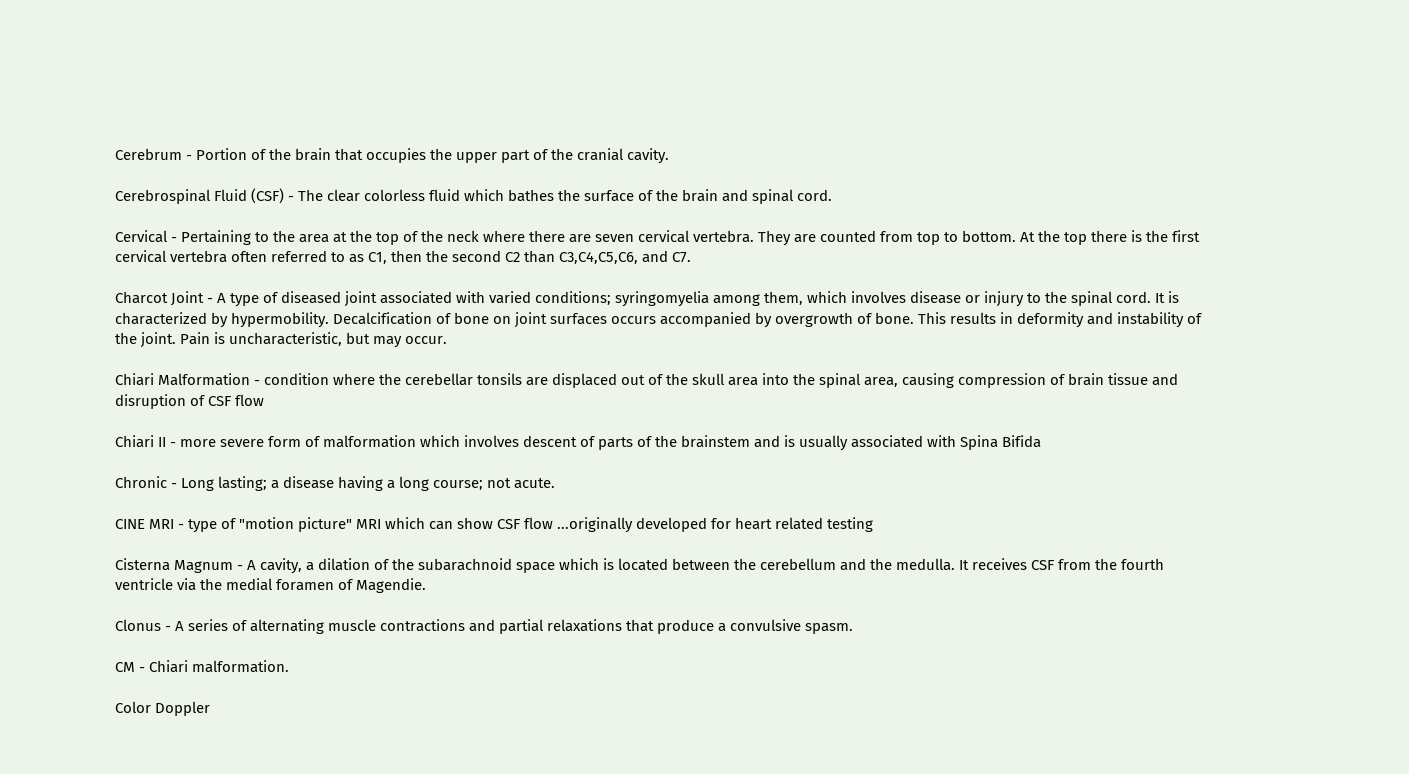Cerebrum - Portion of the brain that occupies the upper part of the cranial cavity.

Cerebrospinal Fluid (CSF) - The clear colorless fluid which bathes the surface of the brain and spinal cord.

Cervical - Pertaining to the area at the top of the neck where there are seven cervical vertebra. They are counted from top to bottom. At the top there is the first cervical vertebra often referred to as C1, then the second C2 than C3,C4,C5,C6, and C7.

Charcot Joint - A type of diseased joint associated with varied conditions; syringomyelia among them, which involves disease or injury to the spinal cord. It is characterized by hypermobility. Decalcification of bone on joint surfaces occurs accompanied by overgrowth of bone. This results in deformity and instability of the joint. Pain is uncharacteristic, but may occur.

Chiari Malformation - condition where the cerebellar tonsils are displaced out of the skull area into the spinal area, causing compression of brain tissue and disruption of CSF flow

Chiari II - more severe form of malformation which involves descent of parts of the brainstem and is usually associated with Spina Bifida

Chronic - Long lasting; a disease having a long course; not acute.

CINE MRI - type of "motion picture" MRI which can show CSF flow ...originally developed for heart related testing

Cisterna Magnum - A cavity, a dilation of the subarachnoid space which is located between the cerebellum and the medulla. It receives CSF from the fourth ventricle via the medial foramen of Magendie.

Clonus - A series of alternating muscle contractions and partial relaxations that produce a convulsive spasm.

CM - Chiari malformation.

Color Doppler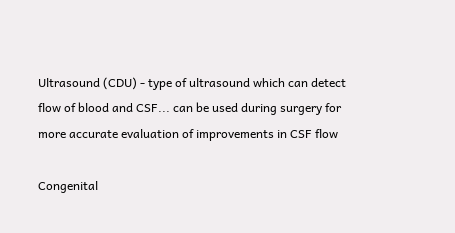Ultrasound (CDU) - type of ultrasound which can detect flow of blood and CSF... can be used during surgery for more accurate evaluation of improvements in CSF flow

Congenital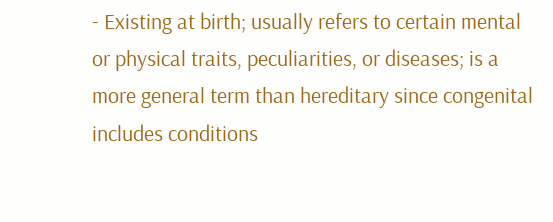- Existing at birth; usually refers to certain mental or physical traits, peculiarities, or diseases; is a more general term than hereditary since congenital includes conditions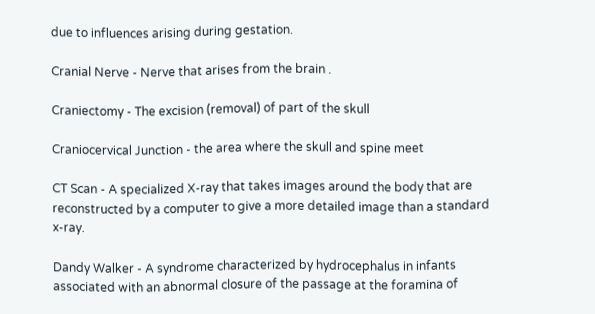due to influences arising during gestation.

Cranial Nerve - Nerve that arises from the brain .

Craniectomy - The excision (removal) of part of the skull

Craniocervical Junction - the area where the skull and spine meet

CT Scan - A specialized X-ray that takes images around the body that are reconstructed by a computer to give a more detailed image than a standard x-ray.

Dandy Walker - A syndrome characterized by hydrocephalus in infants associated with an abnormal closure of the passage at the foramina of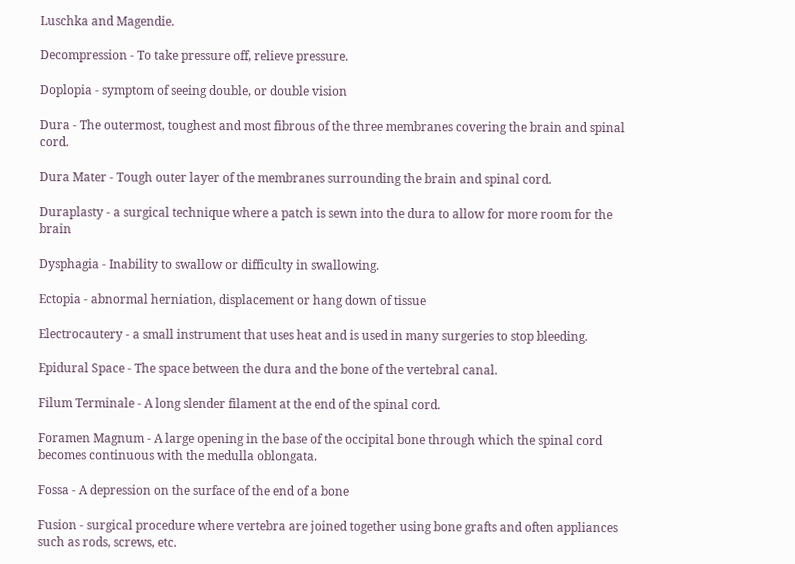Luschka and Magendie.

Decompression - To take pressure off, relieve pressure.

Doplopia - symptom of seeing double, or double vision

Dura - The outermost, toughest and most fibrous of the three membranes covering the brain and spinal cord.

Dura Mater - Tough outer layer of the membranes surrounding the brain and spinal cord.

Duraplasty - a surgical technique where a patch is sewn into the dura to allow for more room for the brain

Dysphagia - Inability to swallow or difficulty in swallowing.

Ectopia - abnormal herniation, displacement or hang down of tissue

Electrocautery - a small instrument that uses heat and is used in many surgeries to stop bleeding.

Epidural Space - The space between the dura and the bone of the vertebral canal.

Filum Terminale - A long slender filament at the end of the spinal cord.

Foramen Magnum - A large opening in the base of the occipital bone through which the spinal cord becomes continuous with the medulla oblongata.

Fossa - A depression on the surface of the end of a bone

Fusion - surgical procedure where vertebra are joined together using bone grafts and often appliances such as rods, screws, etc.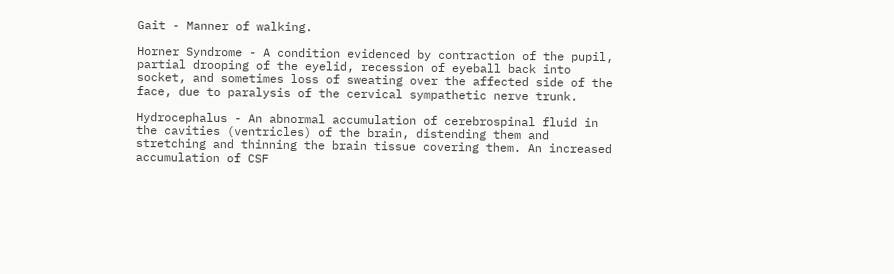Gait - Manner of walking.

Horner Syndrome - A condition evidenced by contraction of the pupil, partial drooping of the eyelid, recession of eyeball back into socket, and sometimes loss of sweating over the affected side of the face, due to paralysis of the cervical sympathetic nerve trunk.

Hydrocephalus - An abnormal accumulation of cerebrospinal fluid in the cavities (ventricles) of the brain, distending them and stretching and thinning the brain tissue covering them. An increased accumulation of CSF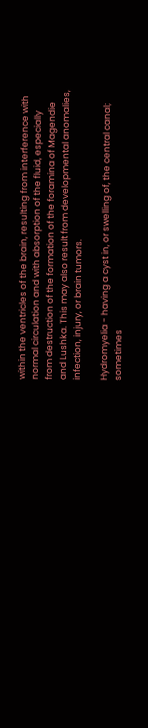within the ventricles of the brain, resulting from interference with normal circulation and with absorption of the fluid, especially from destruction of the formation of the foramina of Magendie and Lushka. This may also result from developmental anomalies, infection, injury, or brain tumors.

Hydromyelia - having a cyst in, or swelling of, the central canal; sometimes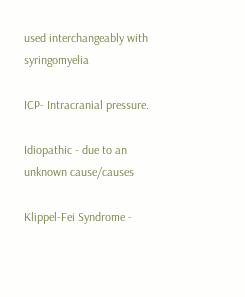used interchangeably with syringomyelia

ICP- Intracranial pressure.

Idiopathic - due to an unknown cause/causes

Klippel-Fei Syndrome -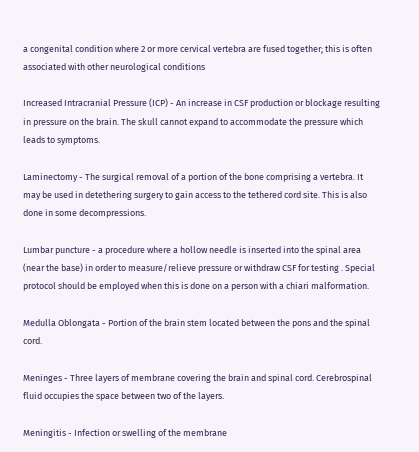a congenital condition where 2 or more cervical vertebra are fused together; this is often associated with other neurological conditions

Increased Intracranial Pressure (ICP) - An increase in CSF production or blockage resulting in pressure on the brain. The skull cannot expand to accommodate the pressure which leads to symptoms.

Laminectomy - The surgical removal of a portion of the bone comprising a vertebra. It may be used in detethering surgery to gain access to the tethered cord site. This is also done in some decompressions.

Lumbar puncture - a procedure where a hollow needle is inserted into the spinal area (near the base) in order to measure/relieve pressure or withdraw CSF for testing . Special protocol should be employed when this is done on a person with a chiari malformation.

Medulla Oblongata - Portion of the brain stem located between the pons and the spinal cord.

Meninges - Three layers of membrane covering the brain and spinal cord. Cerebrospinal fluid occupies the space between two of the layers.

Meningitis - Infection or swelling of the membrane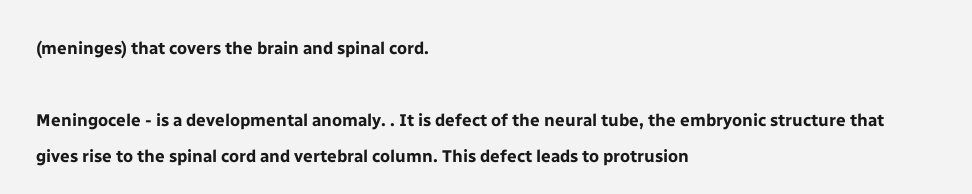(meninges) that covers the brain and spinal cord.

Meningocele - is a developmental anomaly. . It is defect of the neural tube, the embryonic structure that gives rise to the spinal cord and vertebral column. This defect leads to protrusion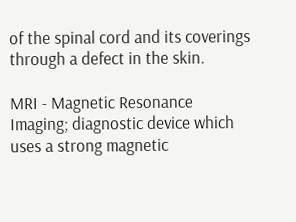of the spinal cord and its coverings through a defect in the skin.

MRI - Magnetic Resonance Imaging; diagnostic device which uses a strong magnetic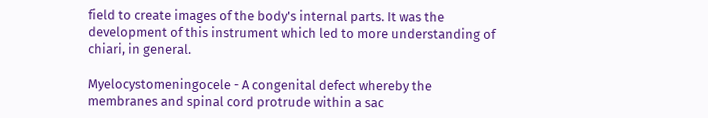field to create images of the body's internal parts. It was the development of this instrument which led to more understanding of chiari, in general.

Myelocystomeningocele - A congenital defect whereby the membranes and spinal cord protrude within a sac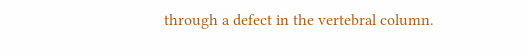through a defect in the vertebral column.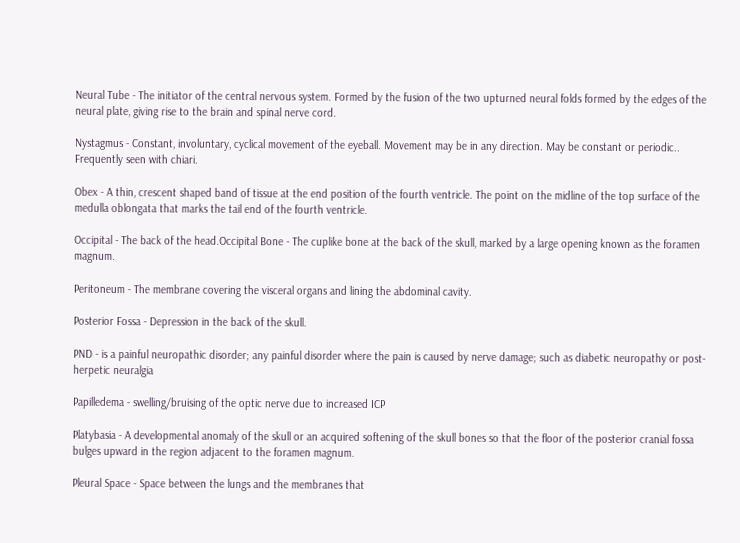Neural Tube - The initiator of the central nervous system. Formed by the fusion of the two upturned neural folds formed by the edges of the neural plate, giving rise to the brain and spinal nerve cord.

Nystagmus - Constant, involuntary, cyclical movement of the eyeball. Movement may be in any direction. May be constant or periodic.. Frequently seen with chiari.

Obex - A thin, crescent shaped band of tissue at the end position of the fourth ventricle. The point on the midline of the top surface of the medulla oblongata that marks the tail end of the fourth ventricle.

Occipital - The back of the head.Occipital Bone - The cuplike bone at the back of the skull, marked by a large opening known as the foramen magnum.

Peritoneum - The membrane covering the visceral organs and lining the abdominal cavity.

Posterior Fossa - Depression in the back of the skull.

PND - is a painful neuropathic disorder; any painful disorder where the pain is caused by nerve damage; such as diabetic neuropathy or post-herpetic neuralgia

Papilledema - swelling/bruising of the optic nerve due to increased ICP

Platybasia - A developmental anomaly of the skull or an acquired softening of the skull bones so that the floor of the posterior cranial fossa bulges upward in the region adjacent to the foramen magnum.

Pleural Space - Space between the lungs and the membranes that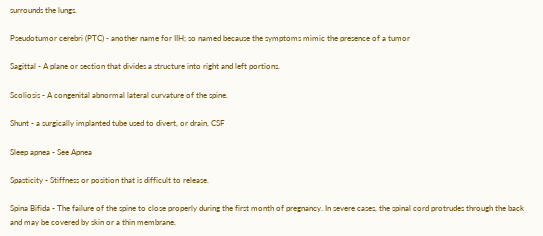surrounds the lungs.

Pseudotumor cerebri (PTC) - another name for IIH; so named because the symptoms mimic the presence of a tumor

Sagittal - A plane or section that divides a structure into right and left portions.

Scoliosis - A congenital abnormal lateral curvature of the spine.

Shunt - a surgically implanted tube used to divert, or drain, CSF

Sleep apnea - See Apnea

Spasticity - Stiffness or position that is difficult to release.

Spina Bifida - The failure of the spine to close properly during the first month of pregnancy. In severe cases, the spinal cord protrudes through the back and may be covered by skin or a thin membrane.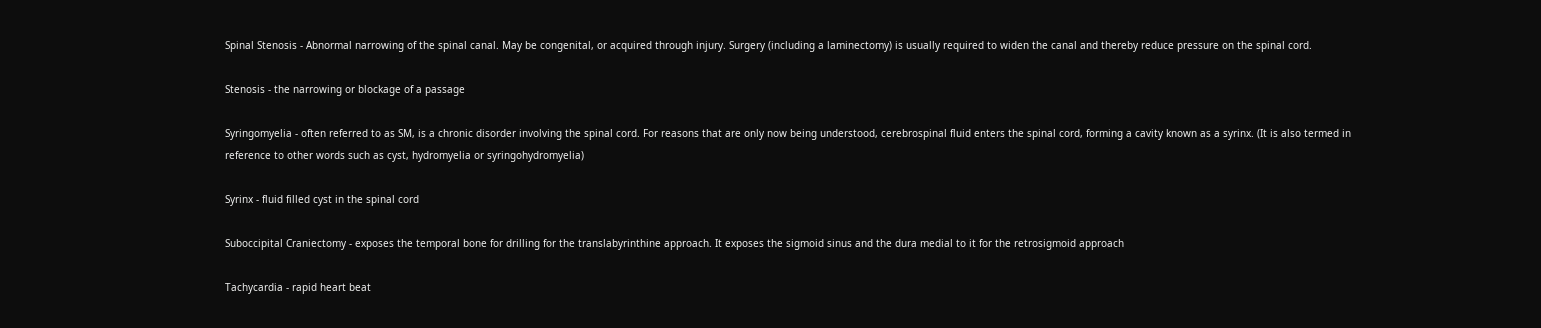Spinal Stenosis - Abnormal narrowing of the spinal canal. May be congenital, or acquired through injury. Surgery (including a laminectomy) is usually required to widen the canal and thereby reduce pressure on the spinal cord.

Stenosis - the narrowing or blockage of a passage

Syringomyelia - often referred to as SM, is a chronic disorder involving the spinal cord. For reasons that are only now being understood, cerebrospinal fluid enters the spinal cord, forming a cavity known as a syrinx. (It is also termed in reference to other words such as cyst, hydromyelia or syringohydromyelia)

Syrinx - fluid filled cyst in the spinal cord

Suboccipital Craniectomy - exposes the temporal bone for drilling for the translabyrinthine approach. It exposes the sigmoid sinus and the dura medial to it for the retrosigmoid approach

Tachycardia - rapid heart beat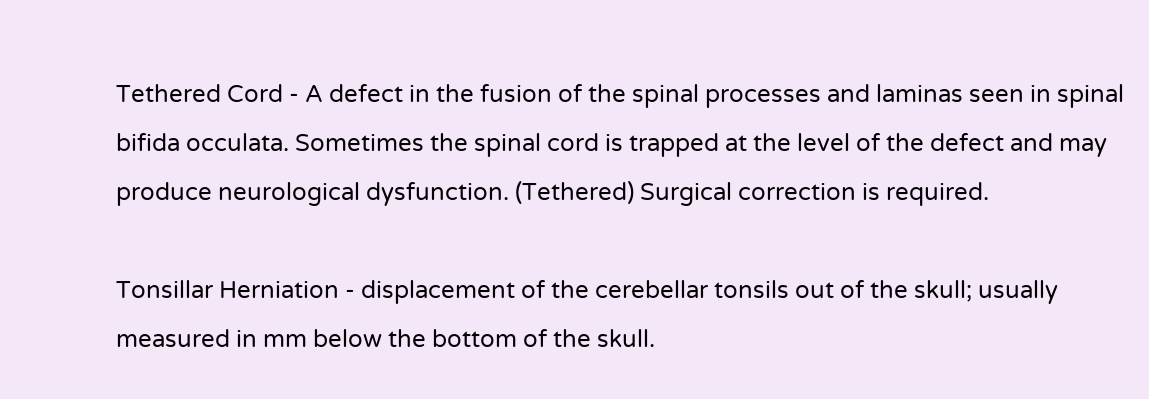Tethered Cord - A defect in the fusion of the spinal processes and laminas seen in spinal bifida occulata. Sometimes the spinal cord is trapped at the level of the defect and may produce neurological dysfunction. (Tethered) Surgical correction is required.

Tonsillar Herniation - displacement of the cerebellar tonsils out of the skull; usually measured in mm below the bottom of the skull.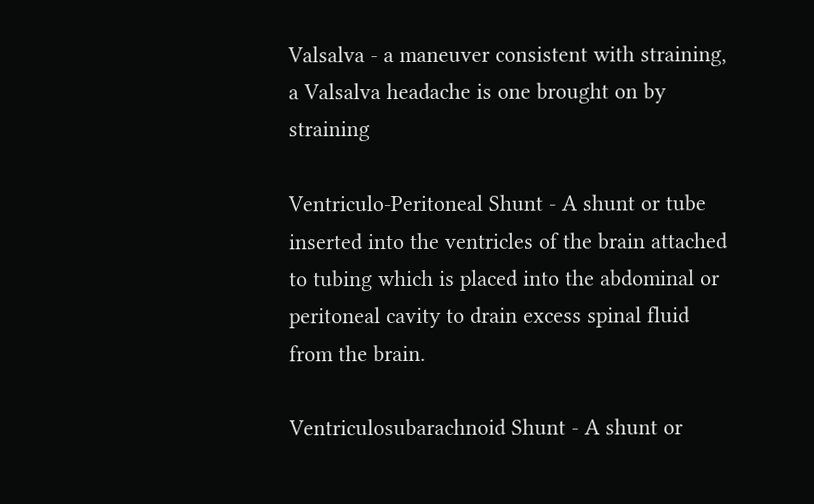Valsalva - a maneuver consistent with straining, a Valsalva headache is one brought on by straining

Ventriculo-Peritoneal Shunt - A shunt or tube inserted into the ventricles of the brain attached to tubing which is placed into the abdominal or peritoneal cavity to drain excess spinal fluid from the brain.

Ventriculosubarachnoid Shunt - A shunt or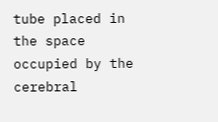tube placed in the space occupied by the cerebral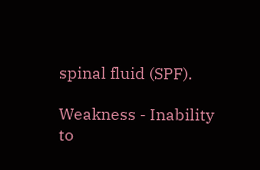spinal fluid (SPF).

Weakness - Inability to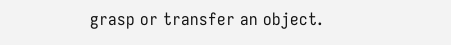grasp or transfer an object.